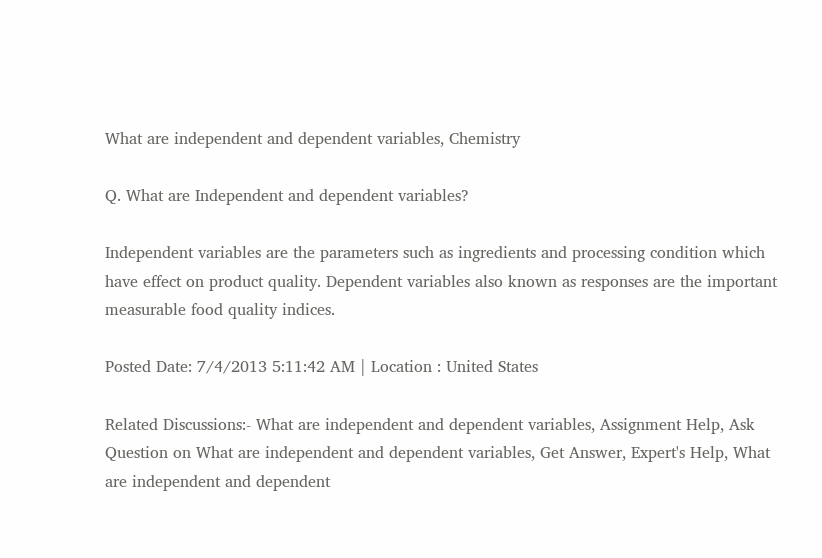What are independent and dependent variables, Chemistry

Q. What are Independent and dependent variables?

Independent variables are the parameters such as ingredients and processing condition which have effect on product quality. Dependent variables also known as responses are the important measurable food quality indices.

Posted Date: 7/4/2013 5:11:42 AM | Location : United States

Related Discussions:- What are independent and dependent variables, Assignment Help, Ask Question on What are independent and dependent variables, Get Answer, Expert's Help, What are independent and dependent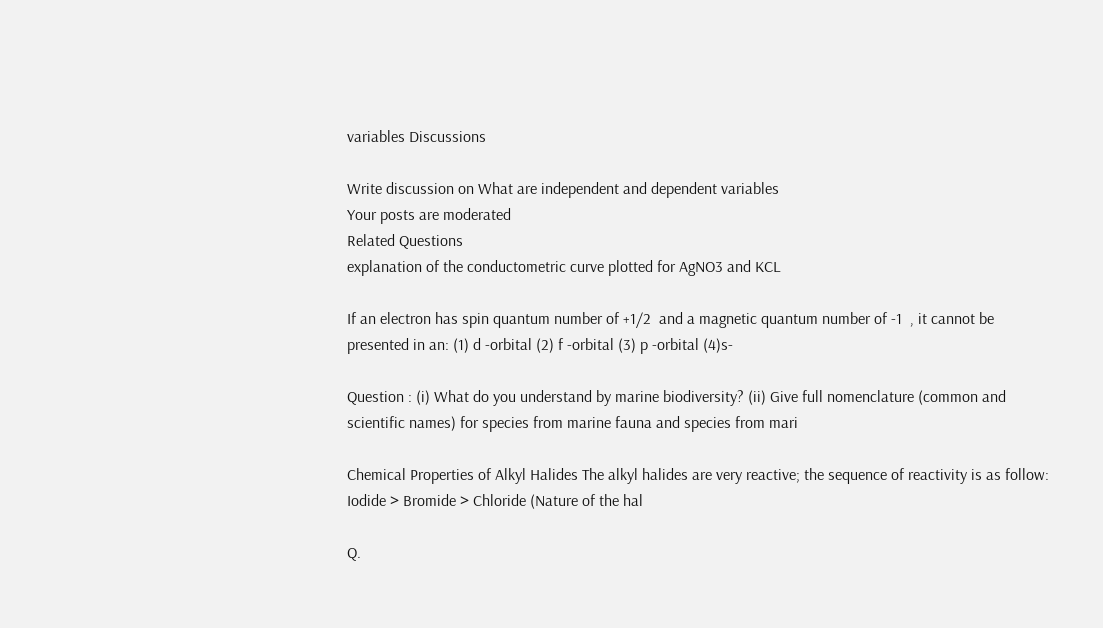variables Discussions

Write discussion on What are independent and dependent variables
Your posts are moderated
Related Questions
explanation of the conductometric curve plotted for AgNO3 and KCL

If an electron has spin quantum number of +1/2  and a magnetic quantum number of -1  , it cannot be presented in an: (1) d -orbital (2) f -orbital (3) p -orbital (4)s-

Question : (i) What do you understand by marine biodiversity? (ii) Give full nomenclature (common and scientific names) for species from marine fauna and species from mari

Chemical Properties of Alkyl Halides The alkyl halides are very reactive; the sequence of reactivity is as follow:             Iodide > Bromide > Chloride (Nature of the hal

Q.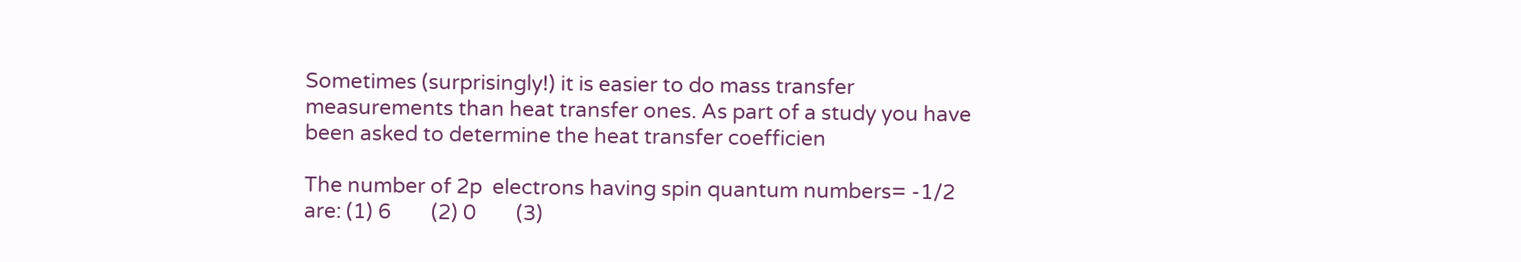Sometimes (surprisingly!) it is easier to do mass transfer measurements than heat transfer ones. As part of a study you have been asked to determine the heat transfer coefficien

The number of 2p  electrons having spin quantum numbers= -1/2   are: (1) 6        (2) 0        (3)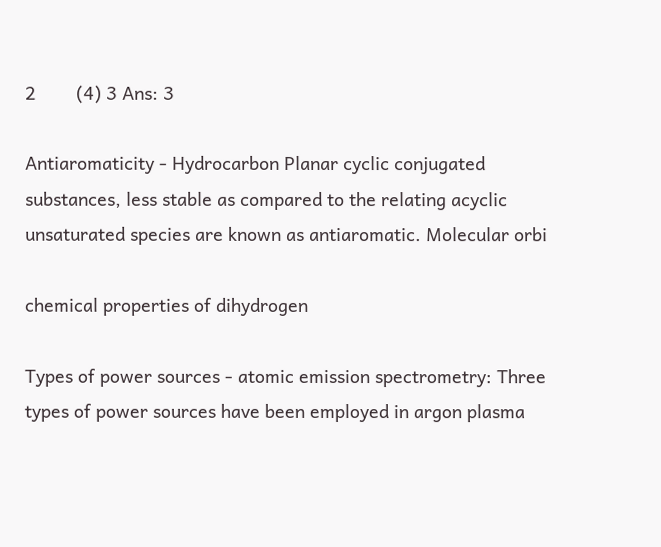2        (4) 3 Ans: 3

Antiaromaticity - Hydrocarbon Planar cyclic conjugated substances, less stable as compared to the relating acyclic unsaturated species are known as antiaromatic. Molecular orbi

chemical properties of dihydrogen

Types of power sources - atomic emission spectrometry: Three types of power sources have been employed in argon plasma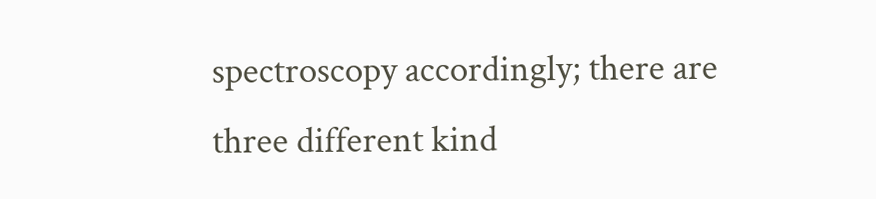spectroscopy accordingly; there are three different kind